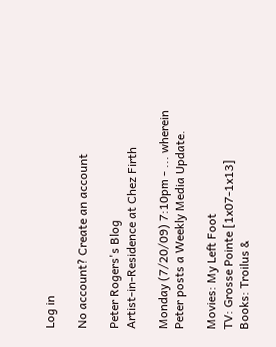Log in

No account? Create an account

Peter Rogers's Blog
Artist-in-Residence at Chez Firth

Monday (7/20/09) 7:10pm - ... wherein Peter posts a Weekly Media Update.

Movies: My Left Foot
TV: Grosse Pointe [1x07-1x13]
Books: Troilus &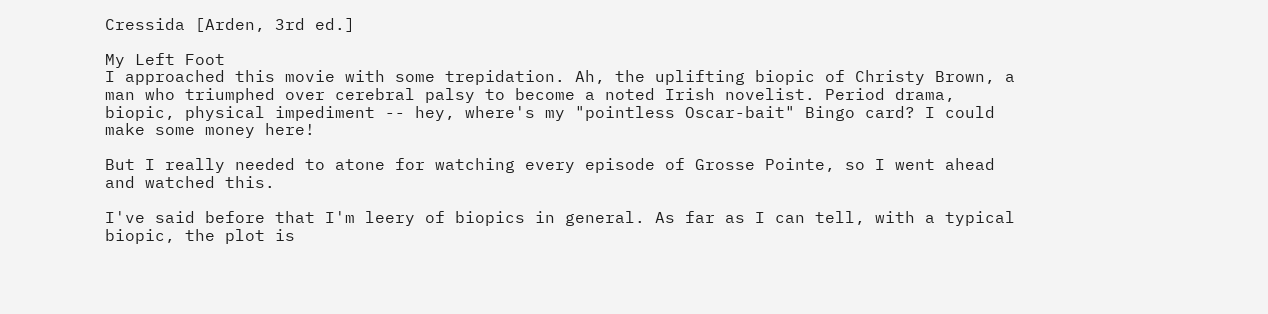Cressida [Arden, 3rd ed.]

My Left Foot
I approached this movie with some trepidation. Ah, the uplifting biopic of Christy Brown, a man who triumphed over cerebral palsy to become a noted Irish novelist. Period drama, biopic, physical impediment -- hey, where's my "pointless Oscar-bait" Bingo card? I could make some money here!

But I really needed to atone for watching every episode of Grosse Pointe, so I went ahead and watched this.

I've said before that I'm leery of biopics in general. As far as I can tell, with a typical biopic, the plot is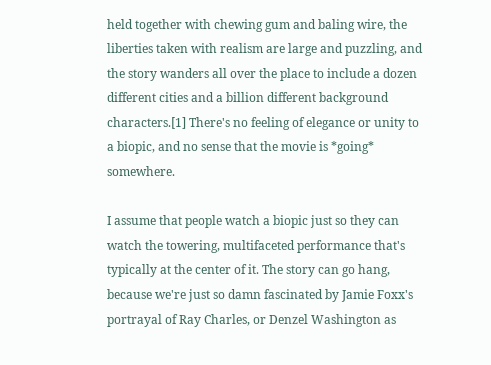held together with chewing gum and baling wire, the liberties taken with realism are large and puzzling, and the story wanders all over the place to include a dozen different cities and a billion different background characters.[1] There's no feeling of elegance or unity to a biopic, and no sense that the movie is *going* somewhere.

I assume that people watch a biopic just so they can watch the towering, multifaceted performance that's typically at the center of it. The story can go hang, because we're just so damn fascinated by Jamie Foxx's portrayal of Ray Charles, or Denzel Washington as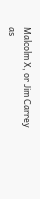Malcolm X, or Jim Carrey as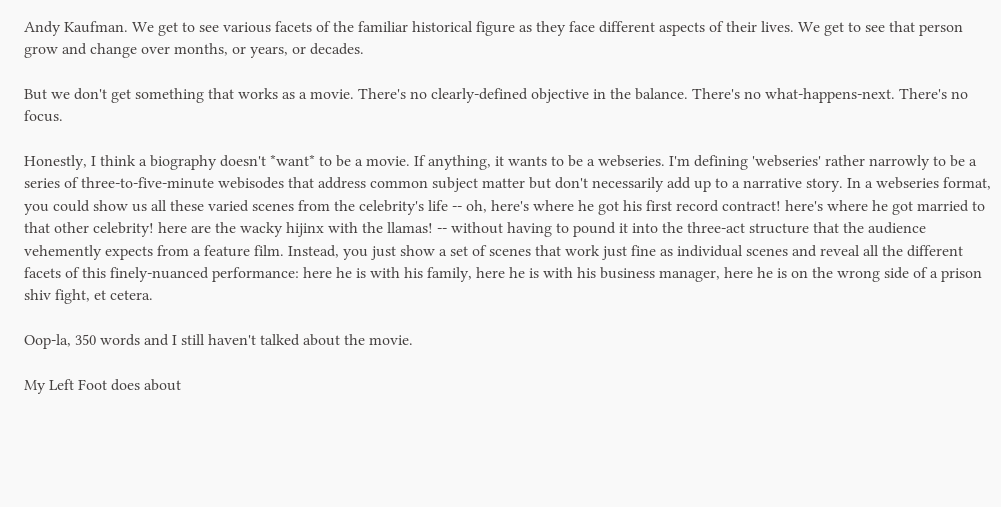Andy Kaufman. We get to see various facets of the familiar historical figure as they face different aspects of their lives. We get to see that person grow and change over months, or years, or decades.

But we don't get something that works as a movie. There's no clearly-defined objective in the balance. There's no what-happens-next. There's no focus.

Honestly, I think a biography doesn't *want* to be a movie. If anything, it wants to be a webseries. I'm defining 'webseries' rather narrowly to be a series of three-to-five-minute webisodes that address common subject matter but don't necessarily add up to a narrative story. In a webseries format, you could show us all these varied scenes from the celebrity's life -- oh, here's where he got his first record contract! here's where he got married to that other celebrity! here are the wacky hijinx with the llamas! -- without having to pound it into the three-act structure that the audience vehemently expects from a feature film. Instead, you just show a set of scenes that work just fine as individual scenes and reveal all the different facets of this finely-nuanced performance: here he is with his family, here he is with his business manager, here he is on the wrong side of a prison shiv fight, et cetera.

Oop-la, 350 words and I still haven't talked about the movie.

My Left Foot does about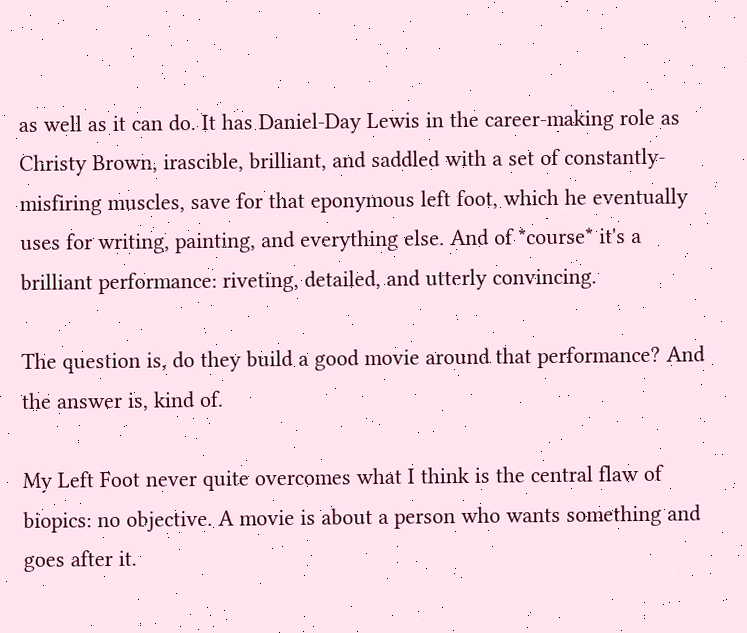as well as it can do. It has Daniel-Day Lewis in the career-making role as Christy Brown, irascible, brilliant, and saddled with a set of constantly-misfiring muscles, save for that eponymous left foot, which he eventually uses for writing, painting, and everything else. And of *course* it's a brilliant performance: riveting, detailed, and utterly convincing.

The question is, do they build a good movie around that performance? And the answer is, kind of.

My Left Foot never quite overcomes what I think is the central flaw of biopics: no objective. A movie is about a person who wants something and goes after it.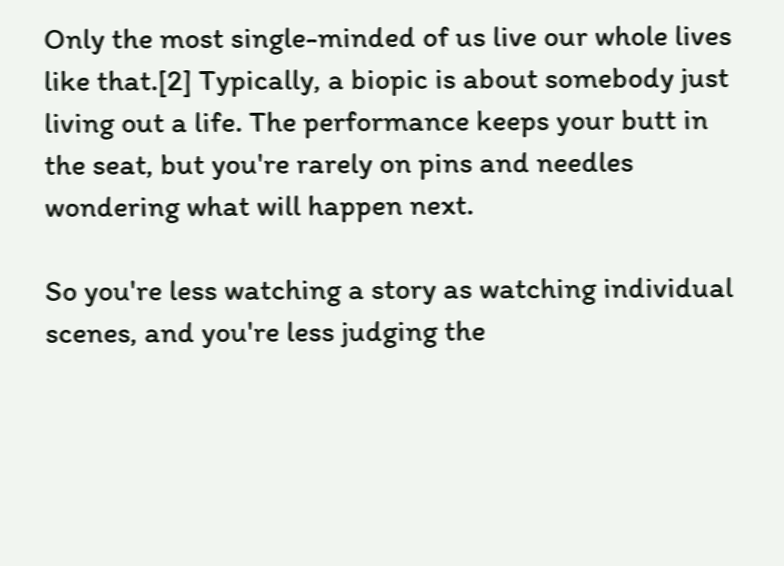Only the most single-minded of us live our whole lives like that.[2] Typically, a biopic is about somebody just living out a life. The performance keeps your butt in the seat, but you're rarely on pins and needles wondering what will happen next.

So you're less watching a story as watching individual scenes, and you're less judging the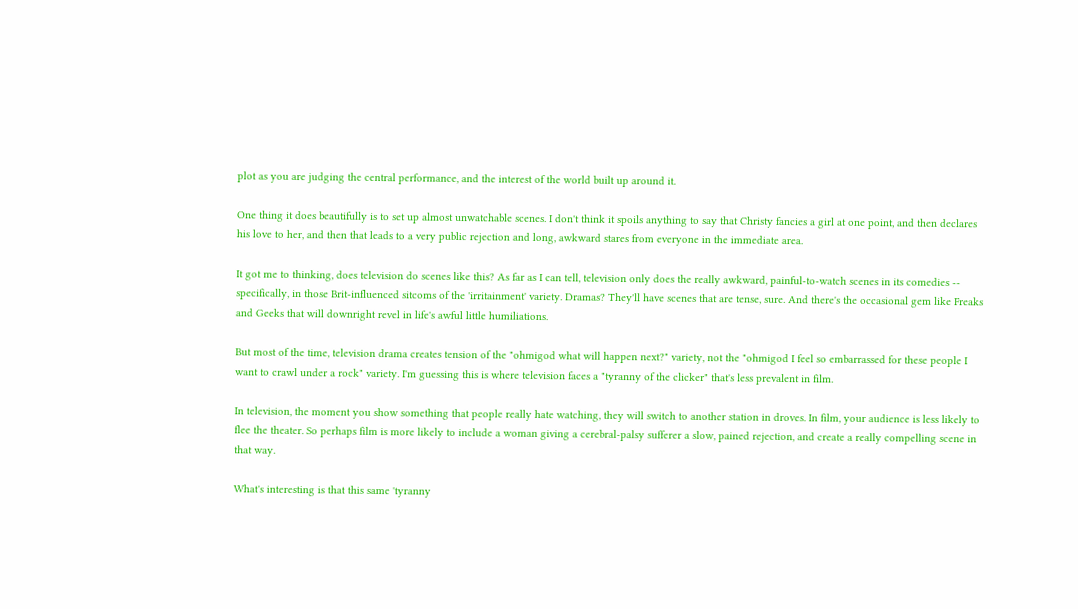plot as you are judging the central performance, and the interest of the world built up around it.

One thing it does beautifully is to set up almost unwatchable scenes. I don't think it spoils anything to say that Christy fancies a girl at one point, and then declares his love to her, and then that leads to a very public rejection and long, awkward stares from everyone in the immediate area.

It got me to thinking, does television do scenes like this? As far as I can tell, television only does the really awkward, painful-to-watch scenes in its comedies -- specifically, in those Brit-influenced sitcoms of the 'irritainment' variety. Dramas? They'll have scenes that are tense, sure. And there's the occasional gem like Freaks and Geeks that will downright revel in life's awful little humiliations.

But most of the time, television drama creates tension of the "ohmigod what will happen next?" variety, not the "ohmigod I feel so embarrassed for these people I want to crawl under a rock" variety. I'm guessing this is where television faces a "tyranny of the clicker" that's less prevalent in film.

In television, the moment you show something that people really hate watching, they will switch to another station in droves. In film, your audience is less likely to flee the theater. So perhaps film is more likely to include a woman giving a cerebral-palsy sufferer a slow, pained rejection, and create a really compelling scene in that way.

What's interesting is that this same 'tyranny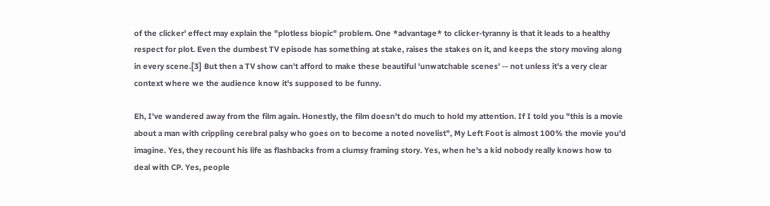of the clicker' effect may explain the "plotless biopic" problem. One *advantage* to clicker-tyranny is that it leads to a healthy respect for plot. Even the dumbest TV episode has something at stake, raises the stakes on it, and keeps the story moving along in every scene.[3] But then a TV show can't afford to make these beautiful 'unwatchable scenes' -- not unless it's a very clear context where we the audience know it's supposed to be funny.

Eh, I've wandered away from the film again. Honestly, the film doesn't do much to hold my attention. If I told you "this is a movie about a man with crippling cerebral palsy who goes on to become a noted novelist", My Left Foot is almost 100% the movie you'd imagine. Yes, they recount his life as flashbacks from a clumsy framing story. Yes, when he's a kid nobody really knows how to deal with CP. Yes, people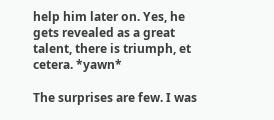help him later on. Yes, he gets revealed as a great talent, there is triumph, et cetera. *yawn*

The surprises are few. I was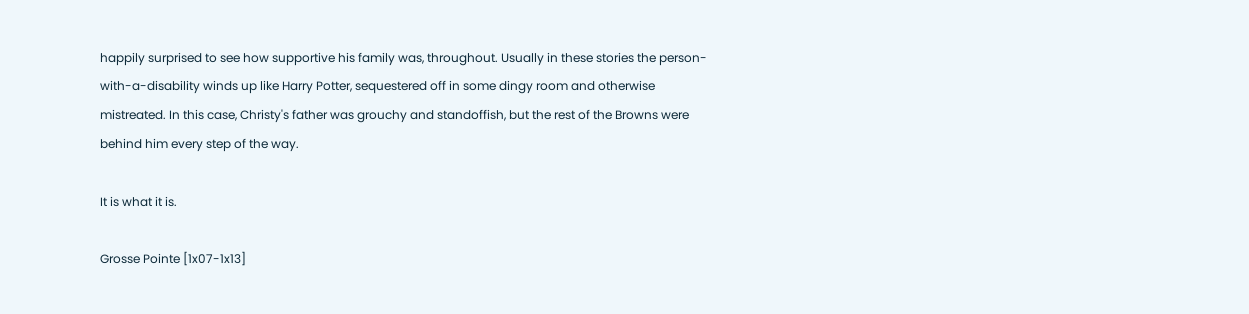happily surprised to see how supportive his family was, throughout. Usually in these stories the person-with-a-disability winds up like Harry Potter, sequestered off in some dingy room and otherwise mistreated. In this case, Christy's father was grouchy and standoffish, but the rest of the Browns were behind him every step of the way.

It is what it is.

Grosse Pointe [1x07-1x13]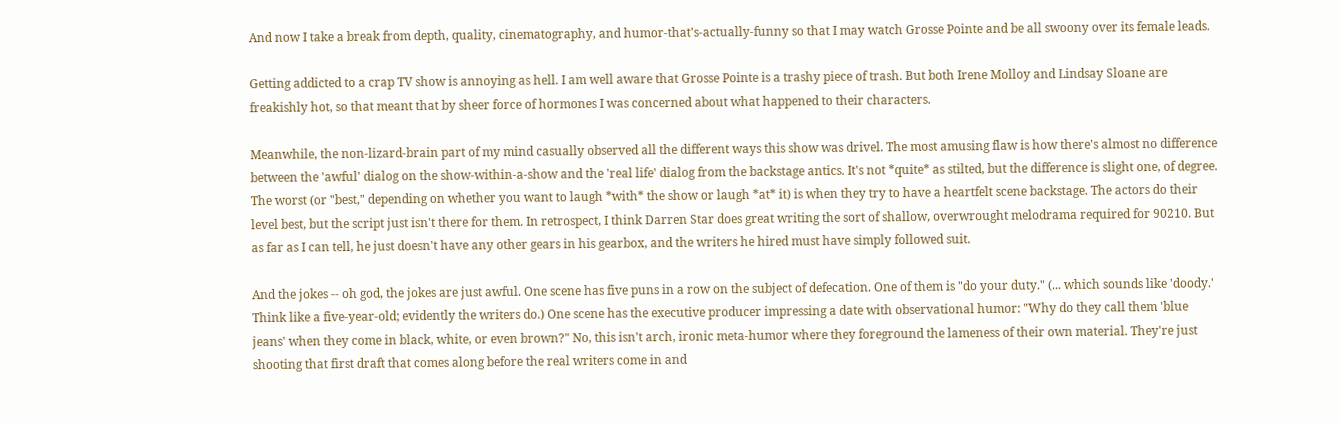And now I take a break from depth, quality, cinematography, and humor-that's-actually-funny so that I may watch Grosse Pointe and be all swoony over its female leads.

Getting addicted to a crap TV show is annoying as hell. I am well aware that Grosse Pointe is a trashy piece of trash. But both Irene Molloy and Lindsay Sloane are freakishly hot, so that meant that by sheer force of hormones I was concerned about what happened to their characters.

Meanwhile, the non-lizard-brain part of my mind casually observed all the different ways this show was drivel. The most amusing flaw is how there's almost no difference between the 'awful' dialog on the show-within-a-show and the 'real life' dialog from the backstage antics. It's not *quite* as stilted, but the difference is slight one, of degree. The worst (or "best," depending on whether you want to laugh *with* the show or laugh *at* it) is when they try to have a heartfelt scene backstage. The actors do their level best, but the script just isn't there for them. In retrospect, I think Darren Star does great writing the sort of shallow, overwrought melodrama required for 90210. But as far as I can tell, he just doesn't have any other gears in his gearbox, and the writers he hired must have simply followed suit.

And the jokes -- oh god, the jokes are just awful. One scene has five puns in a row on the subject of defecation. One of them is "do your duty." (... which sounds like 'doody.' Think like a five-year-old; evidently the writers do.) One scene has the executive producer impressing a date with observational humor: "Why do they call them 'blue jeans' when they come in black, white, or even brown?" No, this isn't arch, ironic meta-humor where they foreground the lameness of their own material. They're just shooting that first draft that comes along before the real writers come in and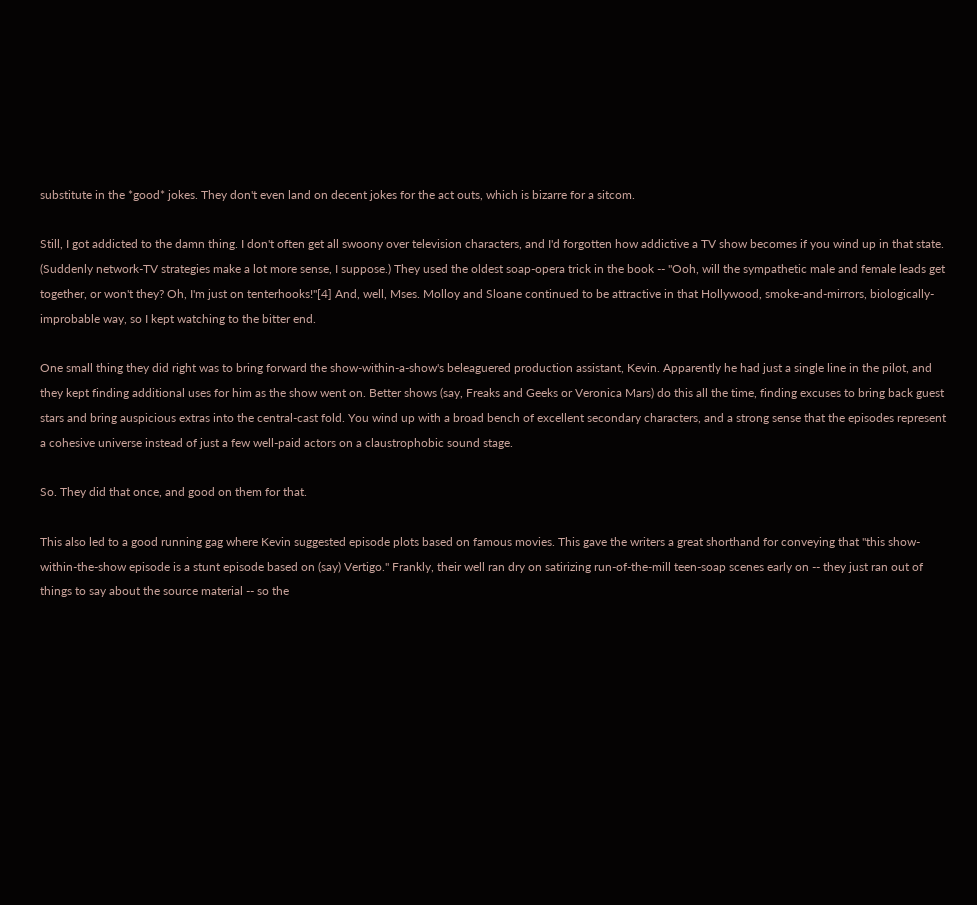substitute in the *good* jokes. They don't even land on decent jokes for the act outs, which is bizarre for a sitcom.

Still, I got addicted to the damn thing. I don't often get all swoony over television characters, and I'd forgotten how addictive a TV show becomes if you wind up in that state. (Suddenly network-TV strategies make a lot more sense, I suppose.) They used the oldest soap-opera trick in the book -- "Ooh, will the sympathetic male and female leads get together, or won't they? Oh, I'm just on tenterhooks!"[4] And, well, Mses. Molloy and Sloane continued to be attractive in that Hollywood, smoke-and-mirrors, biologically-improbable way, so I kept watching to the bitter end.

One small thing they did right was to bring forward the show-within-a-show's beleaguered production assistant, Kevin. Apparently he had just a single line in the pilot, and they kept finding additional uses for him as the show went on. Better shows (say, Freaks and Geeks or Veronica Mars) do this all the time, finding excuses to bring back guest stars and bring auspicious extras into the central-cast fold. You wind up with a broad bench of excellent secondary characters, and a strong sense that the episodes represent a cohesive universe instead of just a few well-paid actors on a claustrophobic sound stage.

So. They did that once, and good on them for that.

This also led to a good running gag where Kevin suggested episode plots based on famous movies. This gave the writers a great shorthand for conveying that "this show-within-the-show episode is a stunt episode based on (say) Vertigo." Frankly, their well ran dry on satirizing run-of-the-mill teen-soap scenes early on -- they just ran out of things to say about the source material -- so the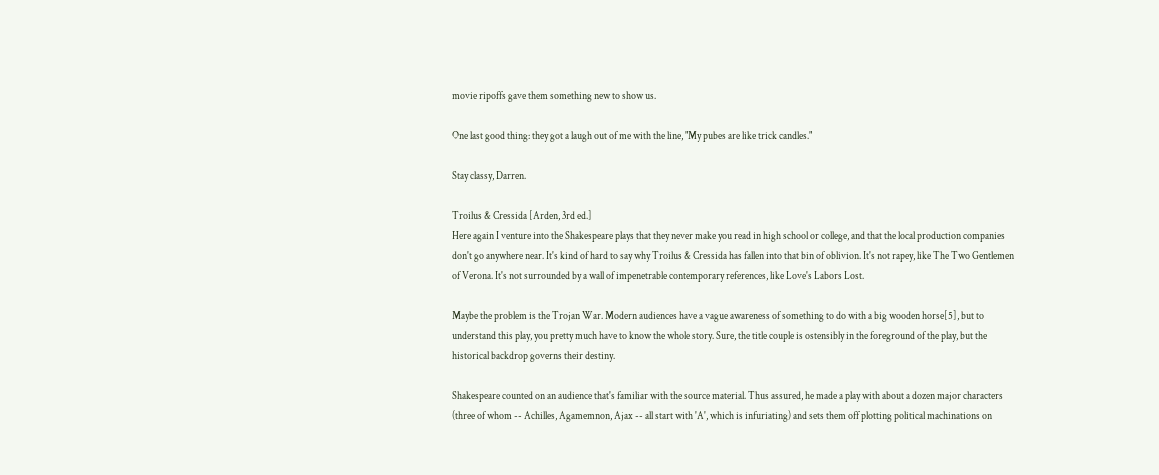movie ripoffs gave them something new to show us.

One last good thing: they got a laugh out of me with the line, "My pubes are like trick candles."

Stay classy, Darren.

Troilus & Cressida [Arden, 3rd ed.]
Here again I venture into the Shakespeare plays that they never make you read in high school or college, and that the local production companies don't go anywhere near. It's kind of hard to say why Troilus & Cressida has fallen into that bin of oblivion. It's not rapey, like The Two Gentlemen of Verona. It's not surrounded by a wall of impenetrable contemporary references, like Love's Labors Lost.

Maybe the problem is the Trojan War. Modern audiences have a vague awareness of something to do with a big wooden horse[5], but to understand this play, you pretty much have to know the whole story. Sure, the title couple is ostensibly in the foreground of the play, but the historical backdrop governs their destiny.

Shakespeare counted on an audience that's familiar with the source material. Thus assured, he made a play with about a dozen major characters (three of whom -- Achilles, Agamemnon, Ajax -- all start with 'A', which is infuriating) and sets them off plotting political machinations on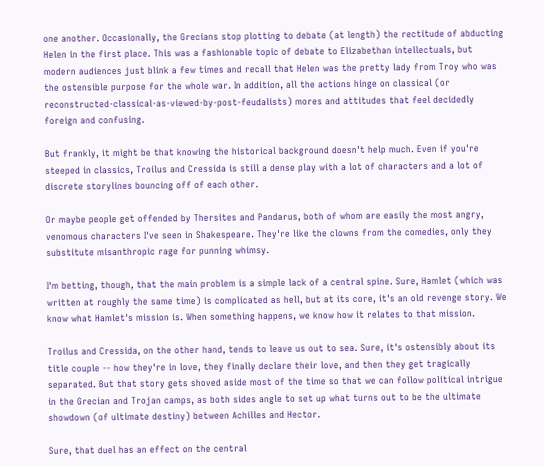one another. Occasionally, the Grecians stop plotting to debate (at length) the rectitude of abducting Helen in the first place. This was a fashionable topic of debate to Elizabethan intellectuals, but modern audiences just blink a few times and recall that Helen was the pretty lady from Troy who was the ostensible purpose for the whole war. In addition, all the actions hinge on classical (or reconstructed-classical-as-viewed-by-post-feudalists) mores and attitudes that feel decidedly foreign and confusing.

But frankly, it might be that knowing the historical background doesn't help much. Even if you're steeped in classics, Troilus and Cressida is still a dense play with a lot of characters and a lot of discrete storylines bouncing off of each other.

Or maybe people get offended by Thersites and Pandarus, both of whom are easily the most angry, venomous characters I've seen in Shakespeare. They're like the clowns from the comedies, only they substitute misanthropic rage for punning whimsy.

I'm betting, though, that the main problem is a simple lack of a central spine. Sure, Hamlet (which was written at roughly the same time) is complicated as hell, but at its core, it's an old revenge story. We know what Hamlet's mission is. When something happens, we know how it relates to that mission.

Troilus and Cressida, on the other hand, tends to leave us out to sea. Sure, it's ostensibly about its title couple -- how they're in love, they finally declare their love, and then they get tragically separated. But that story gets shoved aside most of the time so that we can follow political intrigue in the Grecian and Trojan camps, as both sides angle to set up what turns out to be the ultimate showdown (of ultimate destiny) between Achilles and Hector.

Sure, that duel has an effect on the central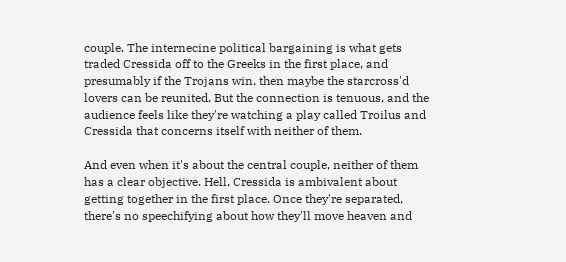couple. The internecine political bargaining is what gets traded Cressida off to the Greeks in the first place, and presumably if the Trojans win, then maybe the starcross'd lovers can be reunited. But the connection is tenuous, and the audience feels like they're watching a play called Troilus and Cressida that concerns itself with neither of them.

And even when it's about the central couple, neither of them has a clear objective. Hell, Cressida is ambivalent about getting together in the first place. Once they're separated, there's no speechifying about how they'll move heaven and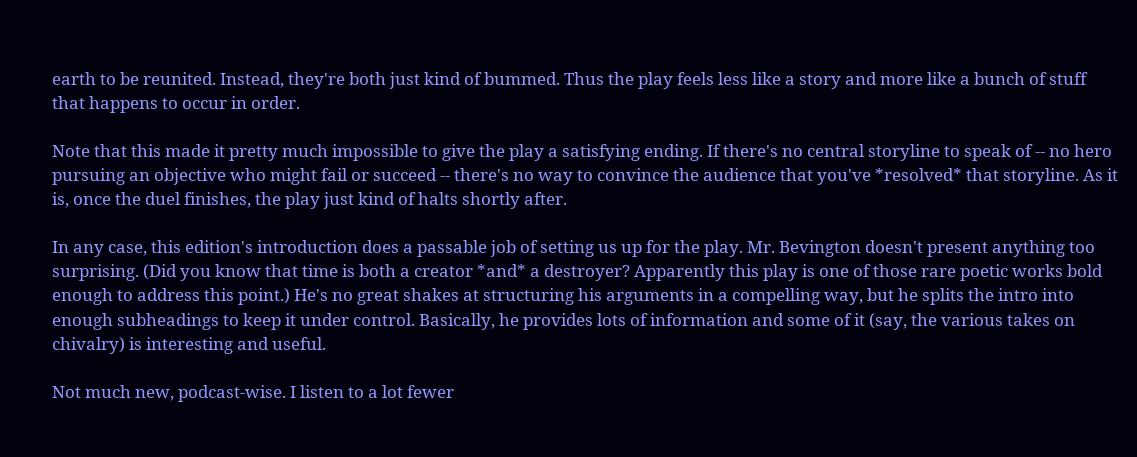earth to be reunited. Instead, they're both just kind of bummed. Thus the play feels less like a story and more like a bunch of stuff that happens to occur in order.

Note that this made it pretty much impossible to give the play a satisfying ending. If there's no central storyline to speak of -- no hero pursuing an objective who might fail or succeed -- there's no way to convince the audience that you've *resolved* that storyline. As it is, once the duel finishes, the play just kind of halts shortly after.

In any case, this edition's introduction does a passable job of setting us up for the play. Mr. Bevington doesn't present anything too surprising. (Did you know that time is both a creator *and* a destroyer? Apparently this play is one of those rare poetic works bold enough to address this point.) He's no great shakes at structuring his arguments in a compelling way, but he splits the intro into enough subheadings to keep it under control. Basically, he provides lots of information and some of it (say, the various takes on chivalry) is interesting and useful.

Not much new, podcast-wise. I listen to a lot fewer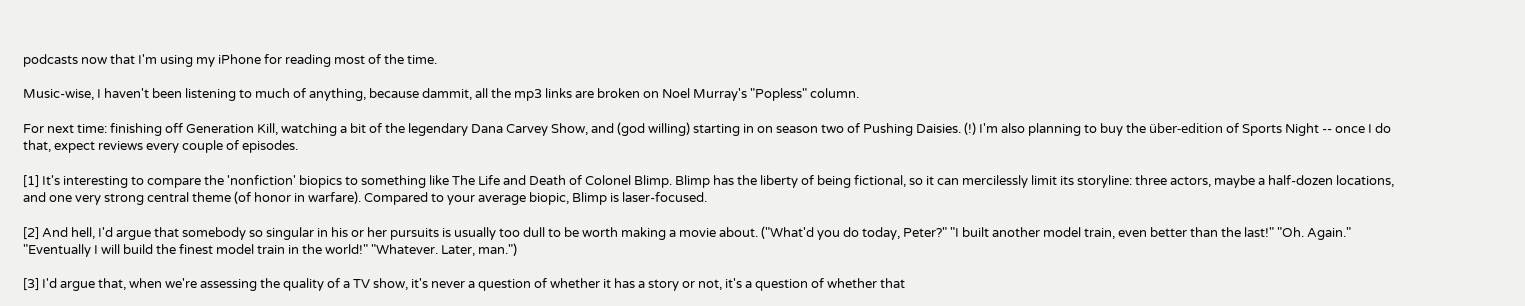podcasts now that I'm using my iPhone for reading most of the time.

Music-wise, I haven't been listening to much of anything, because dammit, all the mp3 links are broken on Noel Murray's "Popless" column.

For next time: finishing off Generation Kill, watching a bit of the legendary Dana Carvey Show, and (god willing) starting in on season two of Pushing Daisies. (!) I'm also planning to buy the über-edition of Sports Night -- once I do that, expect reviews every couple of episodes.

[1] It's interesting to compare the 'nonfiction' biopics to something like The Life and Death of Colonel Blimp. Blimp has the liberty of being fictional, so it can mercilessly limit its storyline: three actors, maybe a half-dozen locations, and one very strong central theme (of honor in warfare). Compared to your average biopic, Blimp is laser-focused.

[2] And hell, I'd argue that somebody so singular in his or her pursuits is usually too dull to be worth making a movie about. ("What'd you do today, Peter?" "I built another model train, even better than the last!" "Oh. Again." "Eventually I will build the finest model train in the world!" "Whatever. Later, man.")

[3] I'd argue that, when we're assessing the quality of a TV show, it's never a question of whether it has a story or not, it's a question of whether that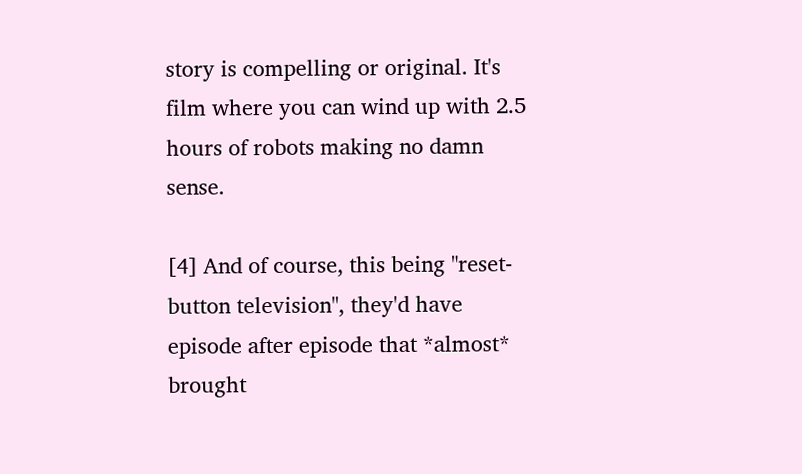story is compelling or original. It's film where you can wind up with 2.5 hours of robots making no damn sense.

[4] And of course, this being "reset-button television", they'd have episode after episode that *almost* brought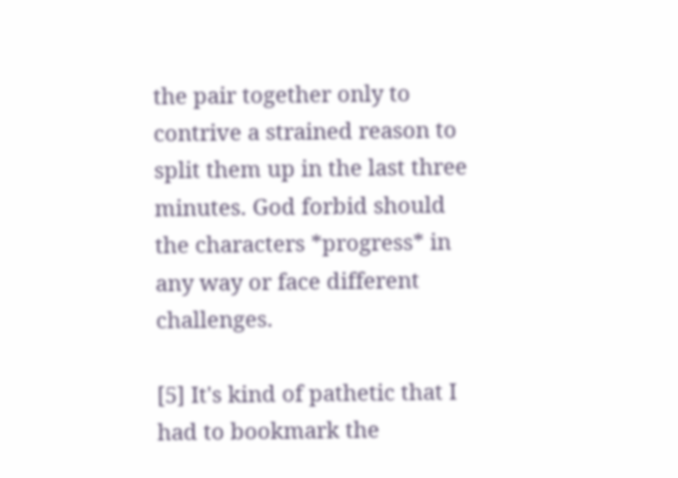the pair together only to contrive a strained reason to split them up in the last three minutes. God forbid should the characters *progress* in any way or face different challenges.

[5] It's kind of pathetic that I had to bookmark the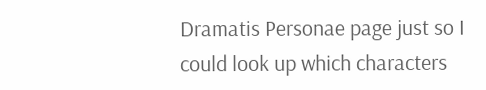Dramatis Personae page just so I could look up which characters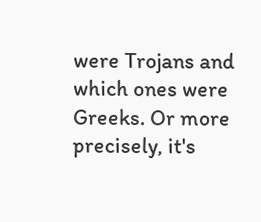were Trojans and which ones were Greeks. Or more precisely, it's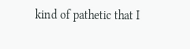kind of pathetic that I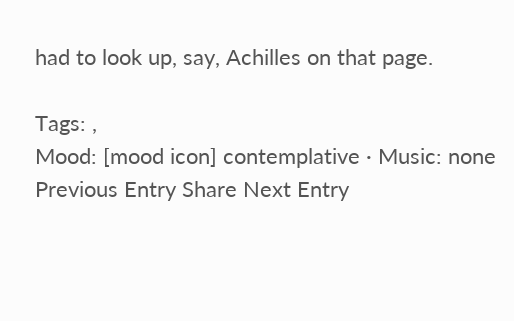had to look up, say, Achilles on that page.

Tags: ,
Mood: [mood icon] contemplative · Music: none
Previous Entry Share Next Entry